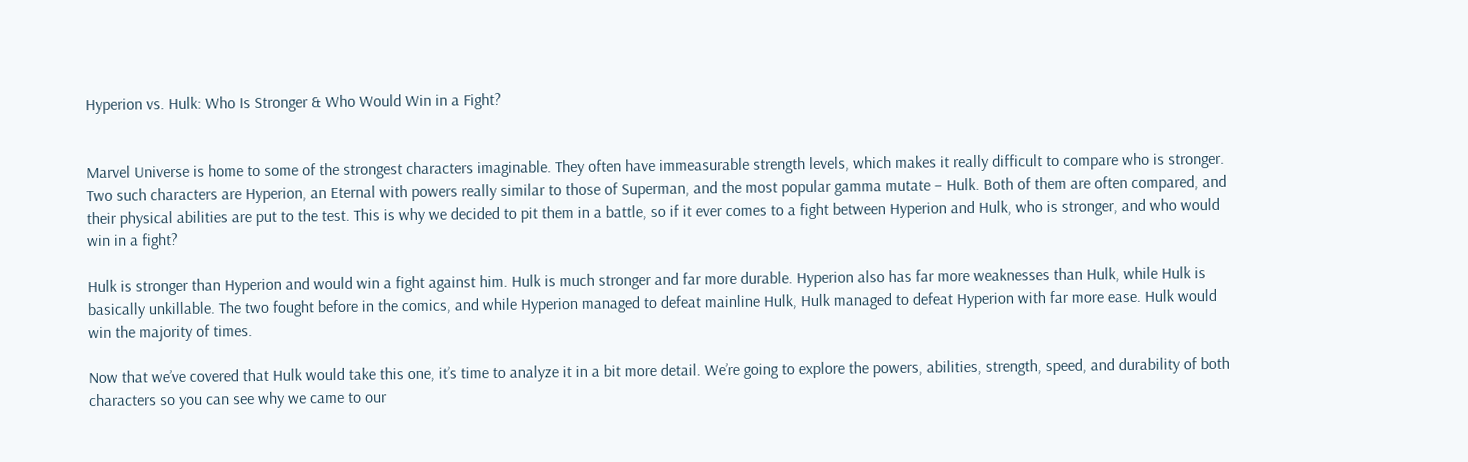Hyperion vs. Hulk: Who Is Stronger & Who Would Win in a Fight?


Marvel Universe is home to some of the strongest characters imaginable. They often have immeasurable strength levels, which makes it really difficult to compare who is stronger. Two such characters are Hyperion, an Eternal with powers really similar to those of Superman, and the most popular gamma mutate – Hulk. Both of them are often compared, and their physical abilities are put to the test. This is why we decided to pit them in a battle, so if it ever comes to a fight between Hyperion and Hulk, who is stronger, and who would win in a fight?

Hulk is stronger than Hyperion and would win a fight against him. Hulk is much stronger and far more durable. Hyperion also has far more weaknesses than Hulk, while Hulk is basically unkillable. The two fought before in the comics, and while Hyperion managed to defeat mainline Hulk, Hulk managed to defeat Hyperion with far more ease. Hulk would win the majority of times.

Now that we’ve covered that Hulk would take this one, it’s time to analyze it in a bit more detail. We’re going to explore the powers, abilities, strength, speed, and durability of both characters so you can see why we came to our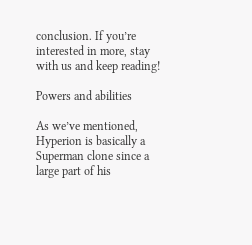conclusion. If you’re interested in more, stay with us and keep reading!

Powers and abilities

As we’ve mentioned, Hyperion is basically a Superman clone since a large part of his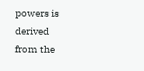powers is derived from the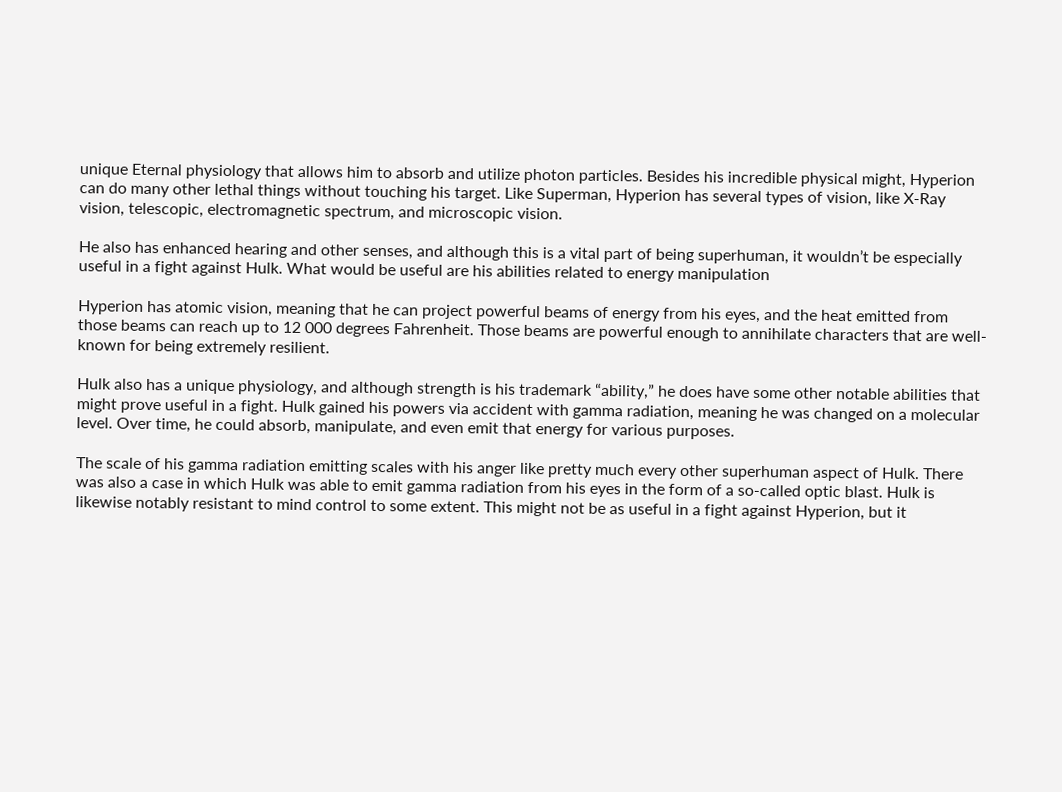unique Eternal physiology that allows him to absorb and utilize photon particles. Besides his incredible physical might, Hyperion can do many other lethal things without touching his target. Like Superman, Hyperion has several types of vision, like X-Ray vision, telescopic, electromagnetic spectrum, and microscopic vision.

He also has enhanced hearing and other senses, and although this is a vital part of being superhuman, it wouldn’t be especially useful in a fight against Hulk. What would be useful are his abilities related to energy manipulation

Hyperion has atomic vision, meaning that he can project powerful beams of energy from his eyes, and the heat emitted from those beams can reach up to 12 000 degrees Fahrenheit. Those beams are powerful enough to annihilate characters that are well-known for being extremely resilient.

Hulk also has a unique physiology, and although strength is his trademark “ability,” he does have some other notable abilities that might prove useful in a fight. Hulk gained his powers via accident with gamma radiation, meaning he was changed on a molecular level. Over time, he could absorb, manipulate, and even emit that energy for various purposes.

The scale of his gamma radiation emitting scales with his anger like pretty much every other superhuman aspect of Hulk. There was also a case in which Hulk was able to emit gamma radiation from his eyes in the form of a so-called optic blast. Hulk is likewise notably resistant to mind control to some extent. This might not be as useful in a fight against Hyperion, but it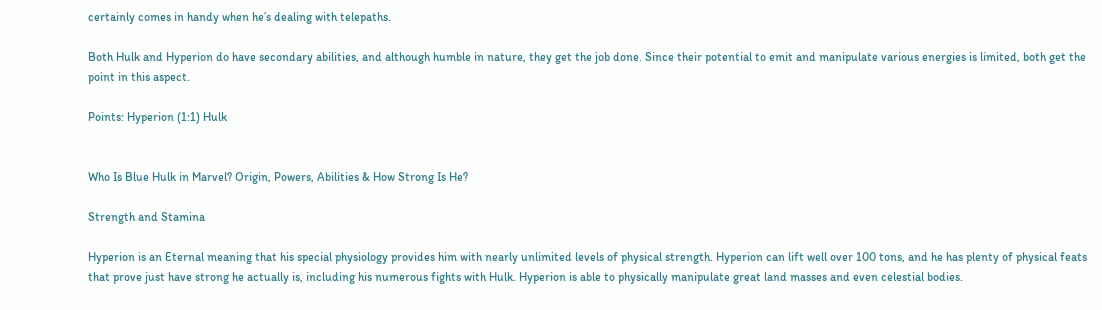certainly comes in handy when he’s dealing with telepaths.

Both Hulk and Hyperion do have secondary abilities, and although humble in nature, they get the job done. Since their potential to emit and manipulate various energies is limited, both get the point in this aspect.

Points: Hyperion (1:1) Hulk


Who Is Blue Hulk in Marvel? Origin, Powers, Abilities & How Strong Is He?

Strength and Stamina

Hyperion is an Eternal meaning that his special physiology provides him with nearly unlimited levels of physical strength. Hyperion can lift well over 100 tons, and he has plenty of physical feats that prove just have strong he actually is, including his numerous fights with Hulk. Hyperion is able to physically manipulate great land masses and even celestial bodies.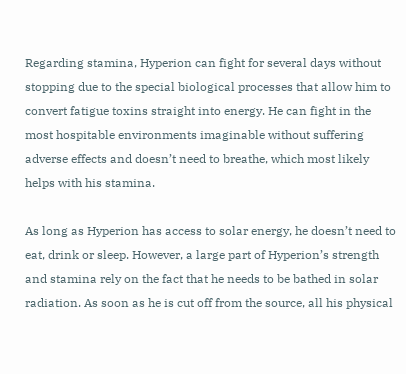Regarding stamina, Hyperion can fight for several days without stopping due to the special biological processes that allow him to convert fatigue toxins straight into energy. He can fight in the most hospitable environments imaginable without suffering adverse effects and doesn’t need to breathe, which most likely helps with his stamina.

As long as Hyperion has access to solar energy, he doesn’t need to eat, drink or sleep. However, a large part of Hyperion’s strength and stamina rely on the fact that he needs to be bathed in solar radiation. As soon as he is cut off from the source, all his physical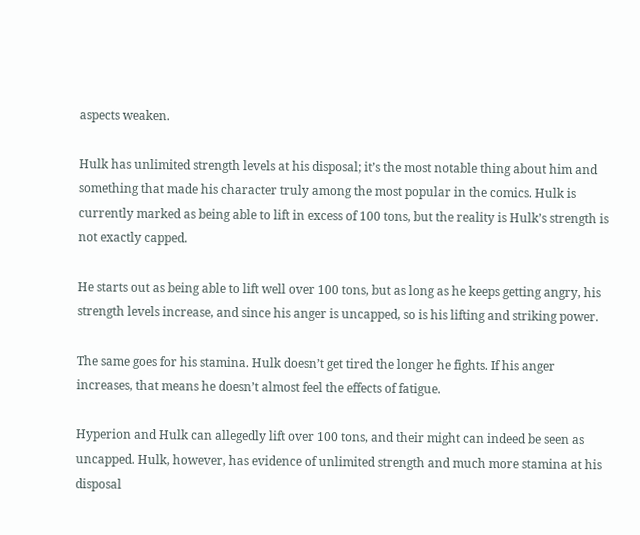aspects weaken.

Hulk has unlimited strength levels at his disposal; it’s the most notable thing about him and something that made his character truly among the most popular in the comics. Hulk is currently marked as being able to lift in excess of 100 tons, but the reality is Hulk’s strength is not exactly capped.

He starts out as being able to lift well over 100 tons, but as long as he keeps getting angry, his strength levels increase, and since his anger is uncapped, so is his lifting and striking power.

The same goes for his stamina. Hulk doesn’t get tired the longer he fights. If his anger increases, that means he doesn’t almost feel the effects of fatigue.

Hyperion and Hulk can allegedly lift over 100 tons, and their might can indeed be seen as uncapped. Hulk, however, has evidence of unlimited strength and much more stamina at his disposal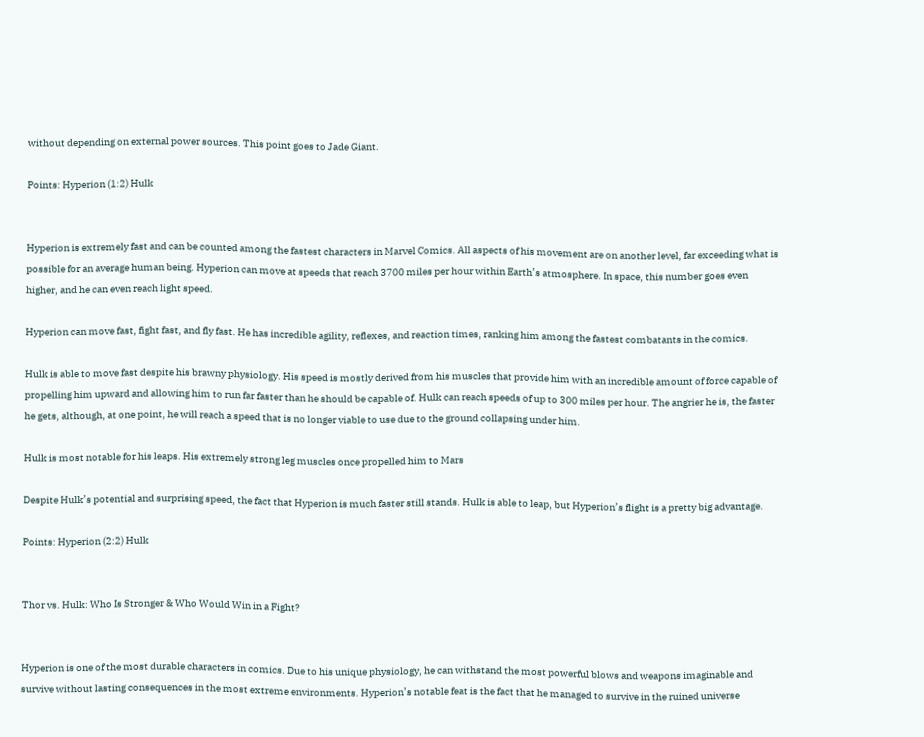without depending on external power sources. This point goes to Jade Giant.

Points: Hyperion (1:2) Hulk


Hyperion is extremely fast and can be counted among the fastest characters in Marvel Comics. All aspects of his movement are on another level, far exceeding what is possible for an average human being. Hyperion can move at speeds that reach 3700 miles per hour within Earth’s atmosphere. In space, this number goes even higher, and he can even reach light speed.

Hyperion can move fast, fight fast, and fly fast. He has incredible agility, reflexes, and reaction times, ranking him among the fastest combatants in the comics.

Hulk is able to move fast despite his brawny physiology. His speed is mostly derived from his muscles that provide him with an incredible amount of force capable of propelling him upward and allowing him to run far faster than he should be capable of. Hulk can reach speeds of up to 300 miles per hour. The angrier he is, the faster he gets, although, at one point, he will reach a speed that is no longer viable to use due to the ground collapsing under him.

Hulk is most notable for his leaps. His extremely strong leg muscles once propelled him to Mars

Despite Hulk’s potential and surprising speed, the fact that Hyperion is much faster still stands. Hulk is able to leap, but Hyperion’s flight is a pretty big advantage.

Points: Hyperion (2:2) Hulk


Thor vs. Hulk: Who Is Stronger & Who Would Win in a Fight?


Hyperion is one of the most durable characters in comics. Due to his unique physiology, he can withstand the most powerful blows and weapons imaginable and survive without lasting consequences in the most extreme environments. Hyperion’s notable feat is the fact that he managed to survive in the ruined universe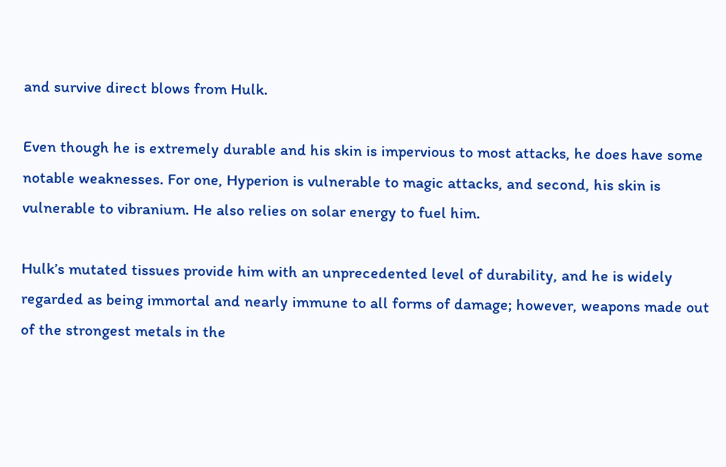and survive direct blows from Hulk.

Even though he is extremely durable and his skin is impervious to most attacks, he does have some notable weaknesses. For one, Hyperion is vulnerable to magic attacks, and second, his skin is vulnerable to vibranium. He also relies on solar energy to fuel him.

Hulk’s mutated tissues provide him with an unprecedented level of durability, and he is widely regarded as being immortal and nearly immune to all forms of damage; however, weapons made out of the strongest metals in the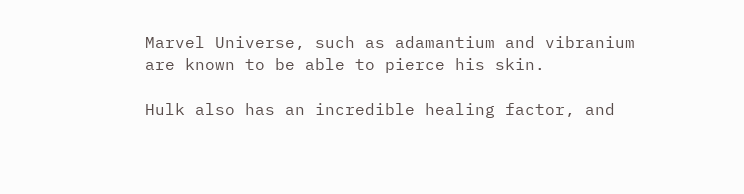Marvel Universe, such as adamantium and vibranium are known to be able to pierce his skin.

Hulk also has an incredible healing factor, and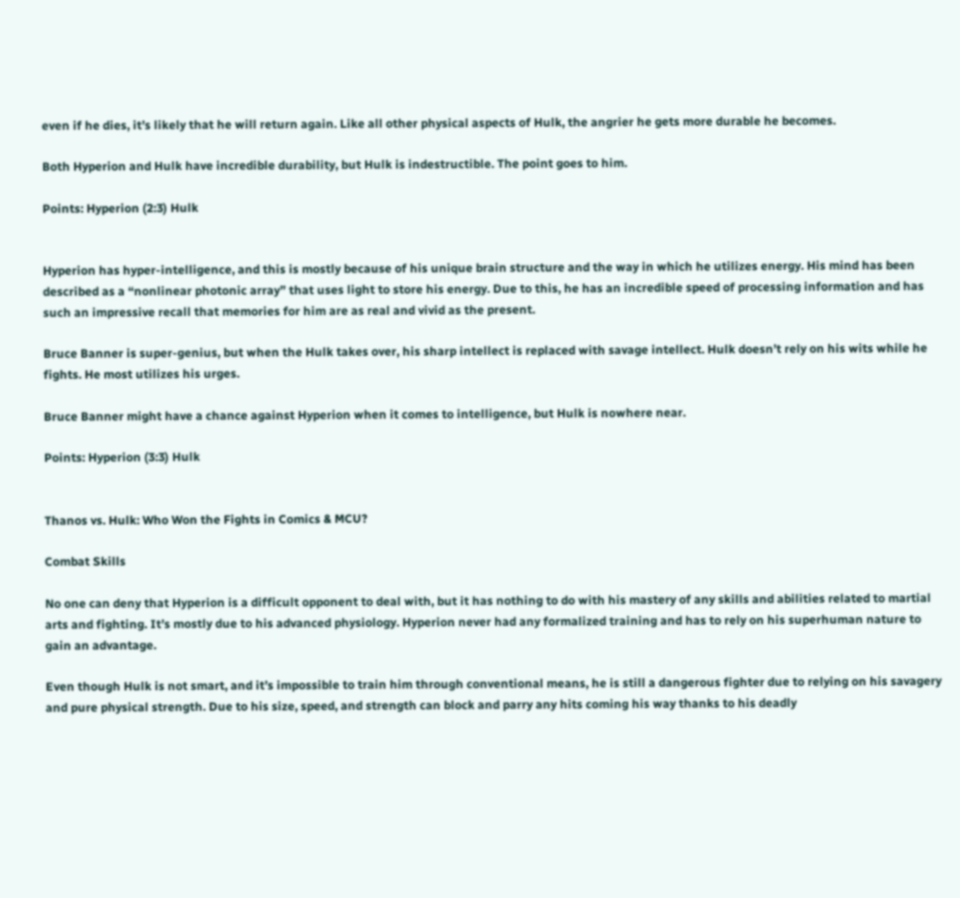even if he dies, it’s likely that he will return again. Like all other physical aspects of Hulk, the angrier he gets more durable he becomes.

Both Hyperion and Hulk have incredible durability, but Hulk is indestructible. The point goes to him.

Points: Hyperion (2:3) Hulk


Hyperion has hyper-intelligence, and this is mostly because of his unique brain structure and the way in which he utilizes energy. His mind has been described as a “nonlinear photonic array” that uses light to store his energy. Due to this, he has an incredible speed of processing information and has such an impressive recall that memories for him are as real and vivid as the present.

Bruce Banner is super-genius, but when the Hulk takes over, his sharp intellect is replaced with savage intellect. Hulk doesn’t rely on his wits while he fights. He most utilizes his urges.

Bruce Banner might have a chance against Hyperion when it comes to intelligence, but Hulk is nowhere near.

Points: Hyperion (3:3) Hulk


Thanos vs. Hulk: Who Won the Fights in Comics & MCU?

Combat Skills

No one can deny that Hyperion is a difficult opponent to deal with, but it has nothing to do with his mastery of any skills and abilities related to martial arts and fighting. It’s mostly due to his advanced physiology. Hyperion never had any formalized training and has to rely on his superhuman nature to gain an advantage.

Even though Hulk is not smart, and it’s impossible to train him through conventional means, he is still a dangerous fighter due to relying on his savagery and pure physical strength. Due to his size, speed, and strength can block and parry any hits coming his way thanks to his deadly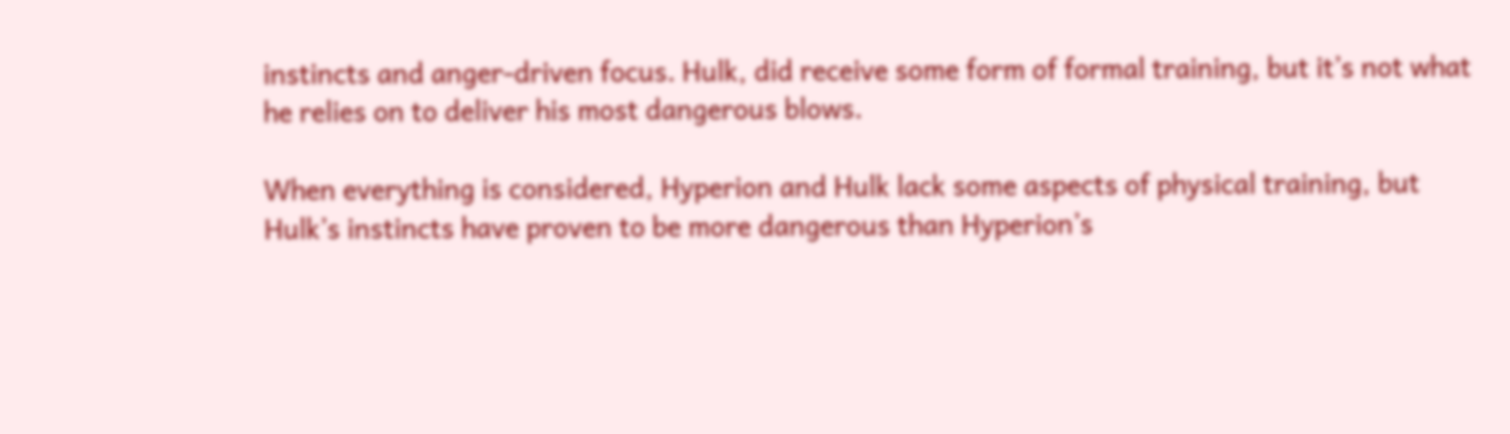instincts and anger-driven focus. Hulk, did receive some form of formal training, but it’s not what he relies on to deliver his most dangerous blows.

When everything is considered, Hyperion and Hulk lack some aspects of physical training, but Hulk’s instincts have proven to be more dangerous than Hyperion’s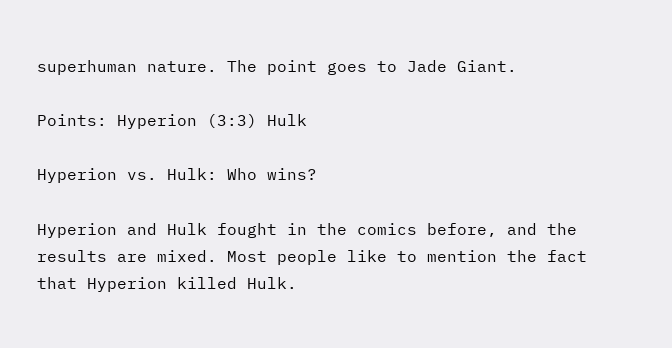superhuman nature. The point goes to Jade Giant.

Points: Hyperion (3:3) Hulk

Hyperion vs. Hulk: Who wins?

Hyperion and Hulk fought in the comics before, and the results are mixed. Most people like to mention the fact that Hyperion killed Hulk.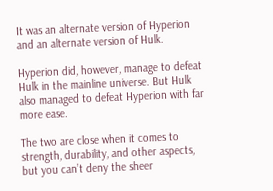It was an alternate version of Hyperion and an alternate version of Hulk.

Hyperion did, however, manage to defeat Hulk in the mainline universe. But Hulk also managed to defeat Hyperion with far more ease.

The two are close when it comes to strength, durability, and other aspects, but you can’t deny the sheer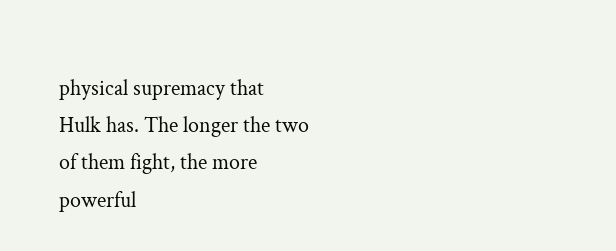physical supremacy that Hulk has. The longer the two of them fight, the more powerful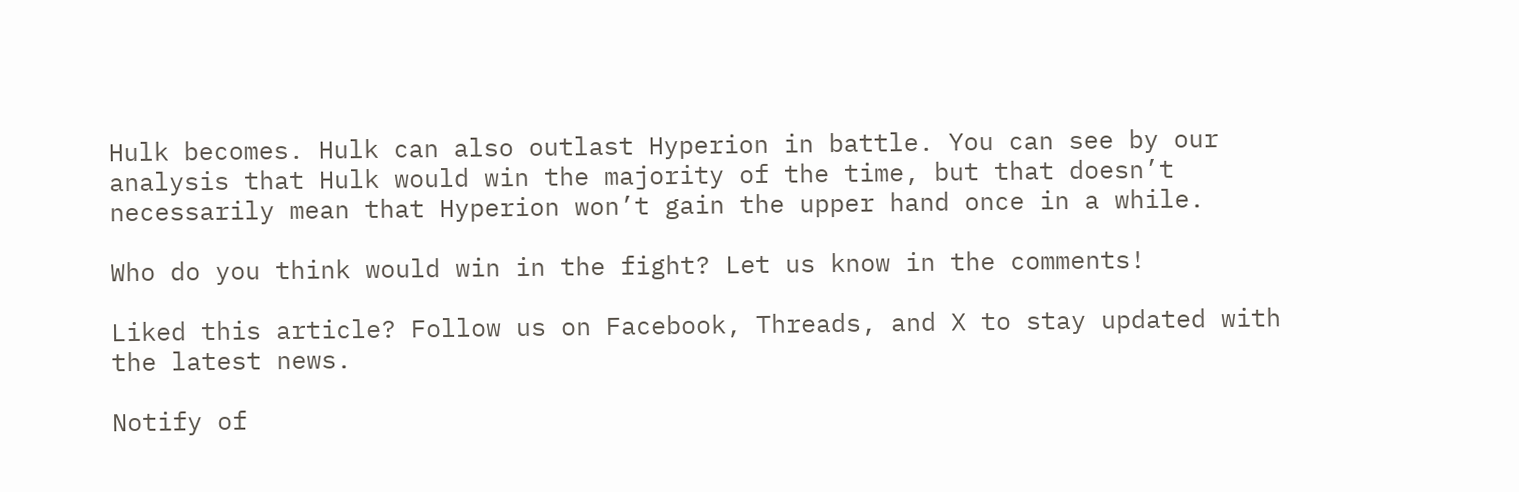Hulk becomes. Hulk can also outlast Hyperion in battle. You can see by our analysis that Hulk would win the majority of the time, but that doesn’t necessarily mean that Hyperion won’t gain the upper hand once in a while.

Who do you think would win in the fight? Let us know in the comments!

Liked this article? Follow us on Facebook, Threads, and X to stay updated with the latest news.

Notify of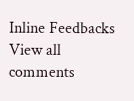Inline Feedbacks
View all comments